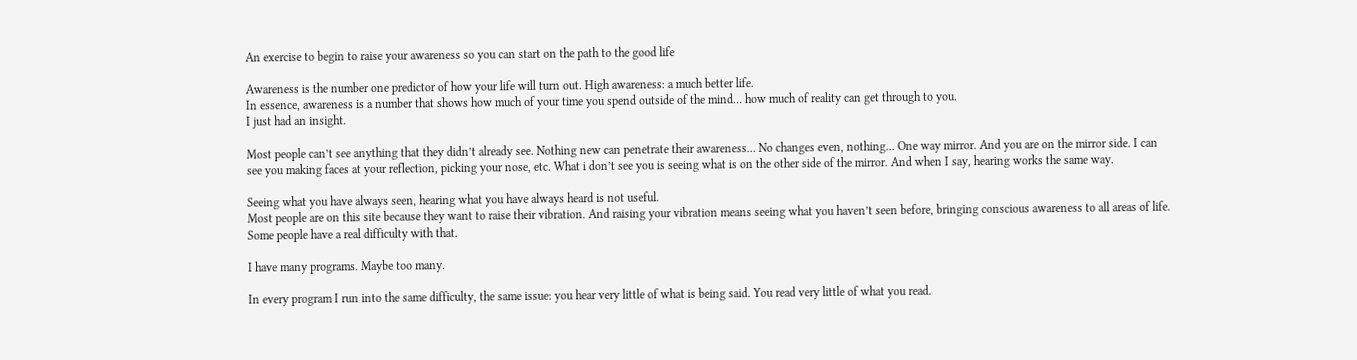An exercise to begin to raise your awareness so you can start on the path to the good life

Awareness is the number one predictor of how your life will turn out. High awareness: a much better life.
In essence, awareness is a number that shows how much of your time you spend outside of the mind… how much of reality can get through to you.
I just had an insight.

Most people can’t see anything that they didn’t already see. Nothing new can penetrate their awareness… No changes even, nothing… One way mirror. And you are on the mirror side. I can see you making faces at your reflection, picking your nose, etc. What i don’t see you is seeing what is on the other side of the mirror. And when I say, hearing works the same way.

Seeing what you have always seen, hearing what you have always heard is not useful.
Most people are on this site because they want to raise their vibration. And raising your vibration means seeing what you haven’t seen before, bringing conscious awareness to all areas of life.
Some people have a real difficulty with that.

I have many programs. Maybe too many.

In every program I run into the same difficulty, the same issue: you hear very little of what is being said. You read very little of what you read.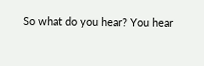So what do you hear? You hear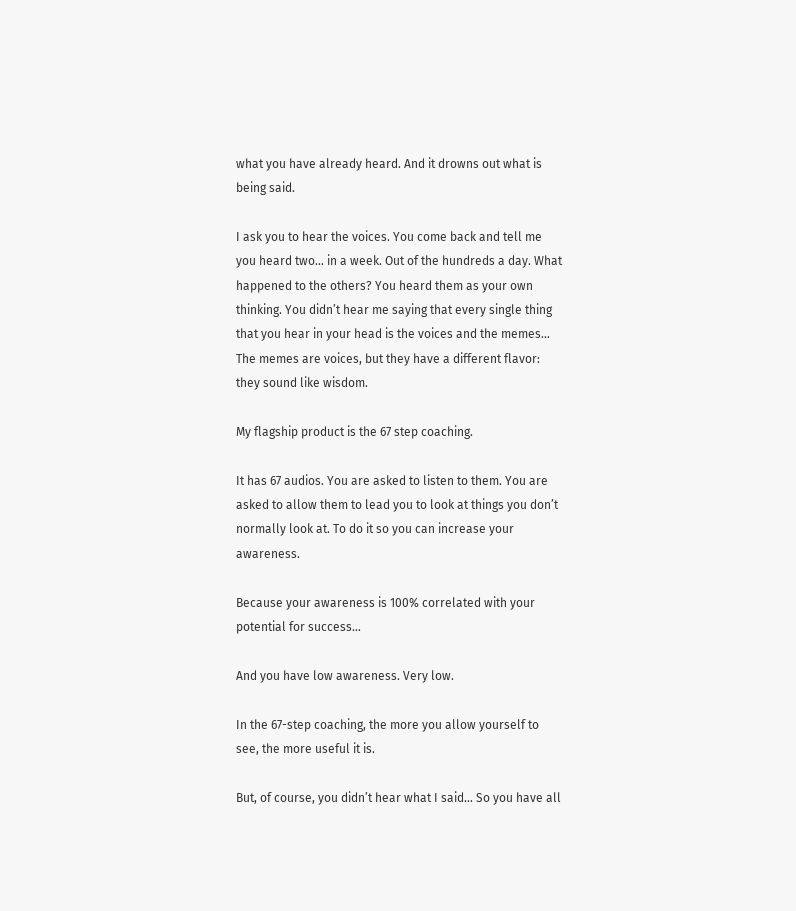what you have already heard. And it drowns out what is being said.

I ask you to hear the voices. You come back and tell me you heard two… in a week. Out of the hundreds a day. What happened to the others? You heard them as your own thinking. You didn’t hear me saying that every single thing that you hear in your head is the voices and the memes… The memes are voices, but they have a different flavor: they sound like wisdom.

My flagship product is the 67 step coaching.

It has 67 audios. You are asked to listen to them. You are asked to allow them to lead you to look at things you don’t normally look at. To do it so you can increase your awareness.

Because your awareness is 100% correlated with your potential for success…

And you have low awareness. Very low.

In the 67-step coaching, the more you allow yourself to see, the more useful it is.

But, of course, you didn’t hear what I said… So you have all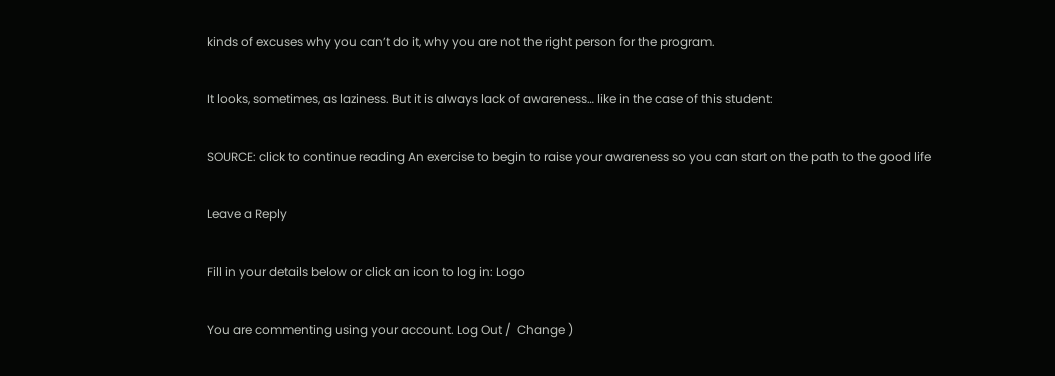kinds of excuses why you can’t do it, why you are not the right person for the program.

It looks, sometimes, as laziness. But it is always lack of awareness… like in the case of this student:

SOURCE: click to continue reading An exercise to begin to raise your awareness so you can start on the path to the good life

Leave a Reply

Fill in your details below or click an icon to log in: Logo

You are commenting using your account. Log Out /  Change )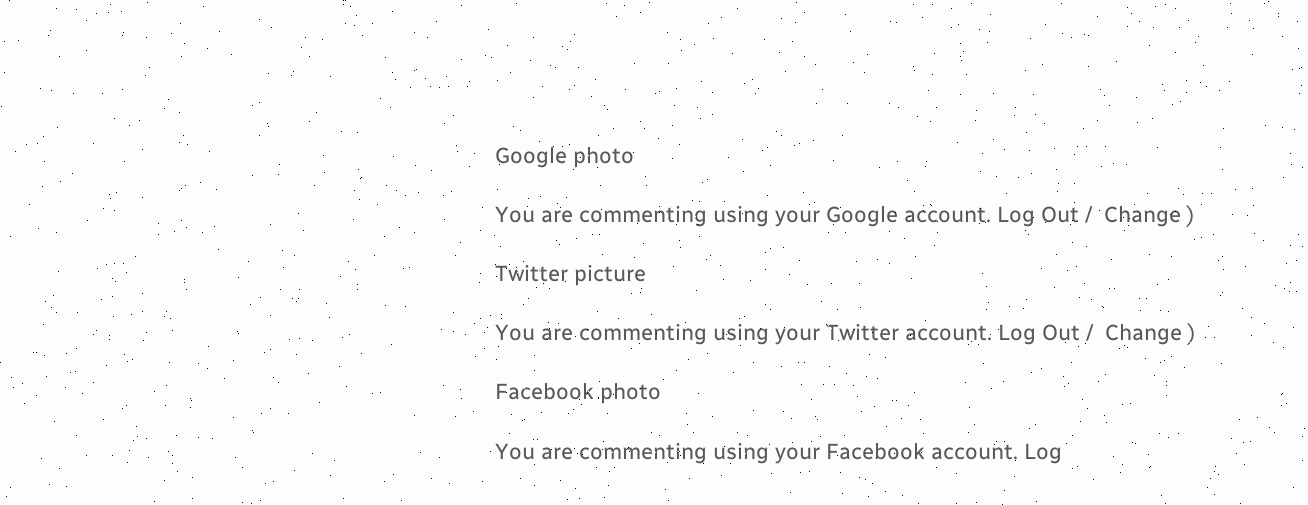Google photo

You are commenting using your Google account. Log Out /  Change )

Twitter picture

You are commenting using your Twitter account. Log Out /  Change )

Facebook photo

You are commenting using your Facebook account. Log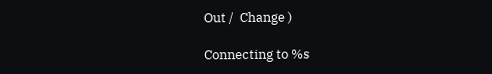Out /  Change )

Connecting to %s